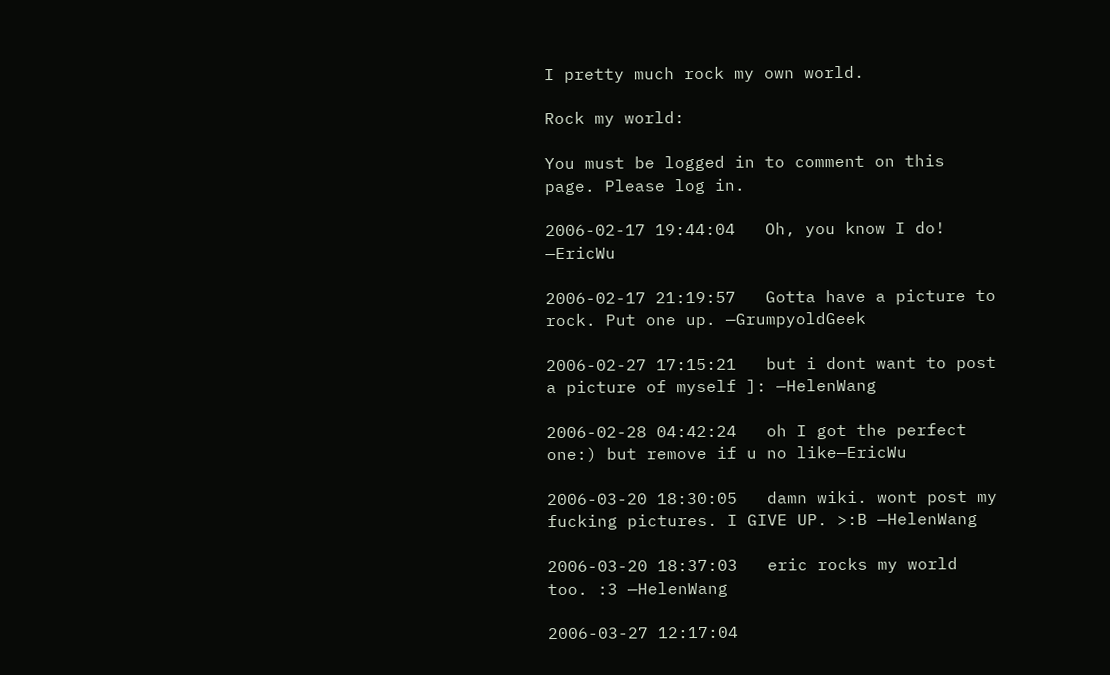I pretty much rock my own world.

Rock my world:

You must be logged in to comment on this page. Please log in.

2006-02-17 19:44:04   Oh, you know I do! —EricWu

2006-02-17 21:19:57   Gotta have a picture to rock. Put one up. —GrumpyoldGeek

2006-02-27 17:15:21   but i dont want to post a picture of myself ]: —HelenWang

2006-02-28 04:42:24   oh I got the perfect one:) but remove if u no like—EricWu

2006-03-20 18:30:05   damn wiki. wont post my fucking pictures. I GIVE UP. >:B —HelenWang

2006-03-20 18:37:03   eric rocks my world too. :3 —HelenWang

2006-03-27 12:17:04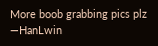More boob grabbing pics plz —HanLwin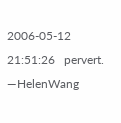2006-05-12 21:51:26   pervert. —HelenWang